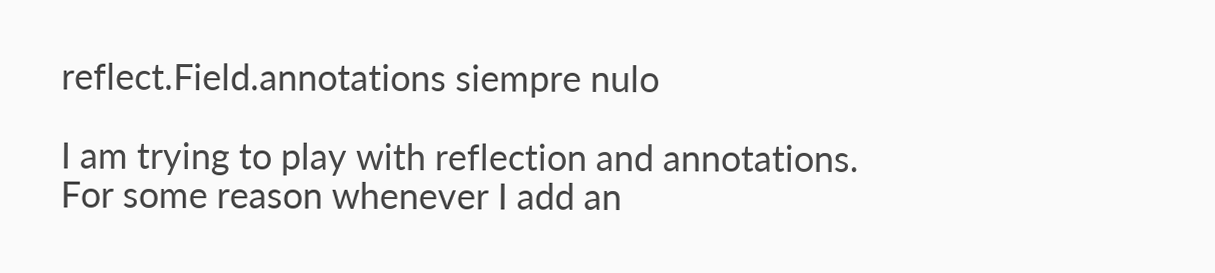reflect.Field.annotations siempre nulo

I am trying to play with reflection and annotations. For some reason whenever I add an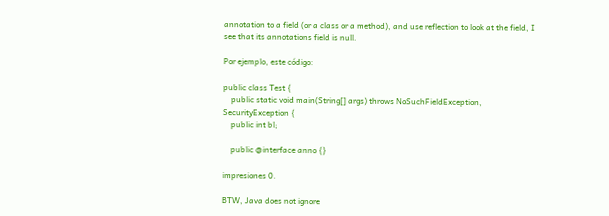annotation to a field (or a class or a method), and use reflection to look at the field, I see that its annotations field is null.

Por ejemplo, este código:

public class Test {
    public static void main(String[] args) throws NoSuchFieldException, SecurityException {
    public int bl;

    public @interface anno {}

impresiones 0.

BTW, Java does not ignore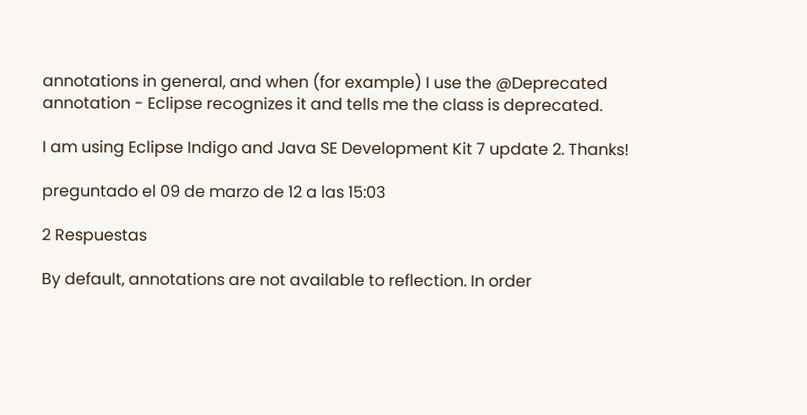annotations in general, and when (for example) I use the @Deprecated annotation - Eclipse recognizes it and tells me the class is deprecated.

I am using Eclipse Indigo and Java SE Development Kit 7 update 2. Thanks!

preguntado el 09 de marzo de 12 a las 15:03

2 Respuestas

By default, annotations are not available to reflection. In order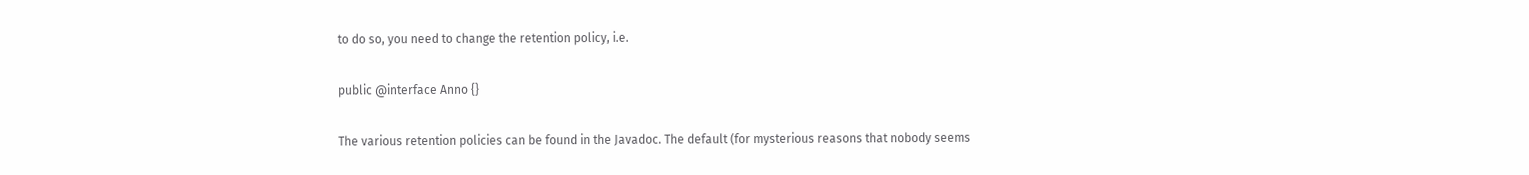to do so, you need to change the retention policy, i.e.

public @interface Anno {}

The various retention policies can be found in the Javadoc. The default (for mysterious reasons that nobody seems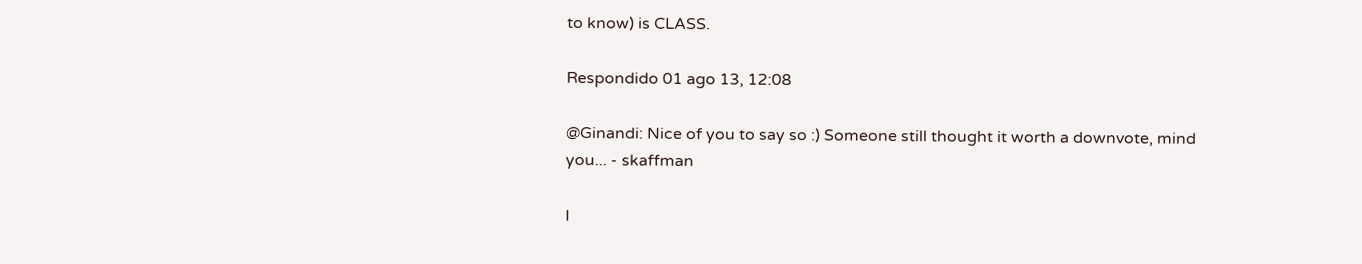to know) is CLASS.

Respondido 01 ago 13, 12:08

@Ginandi: Nice of you to say so :) Someone still thought it worth a downvote, mind you... - skaffman

I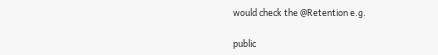would check the @Retention e.g.

public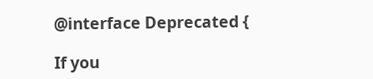@interface Deprecated {

If you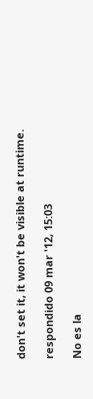don't set it, it won't be visible at runtime.

respondido 09 mar '12, 15:03

No es la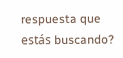respuesta que estás buscando?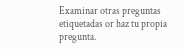Examinar otras preguntas etiquetadas or haz tu propia pregunta.